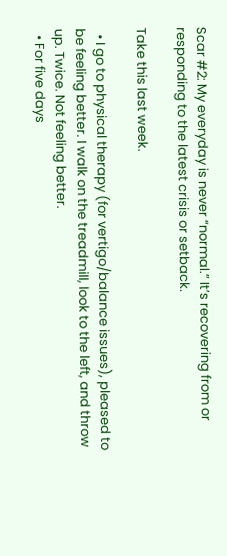Scar #2: My everyday is never “normal.” It’s recovering from or responding to the latest crisis or setback.

Take this last week.

  • I go to physical therapy (for vertigo/balance issues), pleased to be feeling better. I walk on the treadmill, look to the left, and throw up. Twice. Not feeling better.
  • For five days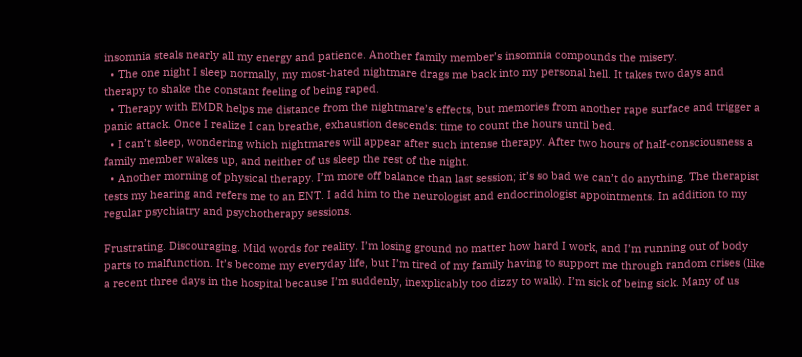insomnia steals nearly all my energy and patience. Another family member’s insomnia compounds the misery.
  • The one night I sleep normally, my most-hated nightmare drags me back into my personal hell. It takes two days and therapy to shake the constant feeling of being raped.
  • Therapy with EMDR helps me distance from the nightmare’s effects, but memories from another rape surface and trigger a panic attack. Once I realize I can breathe, exhaustion descends: time to count the hours until bed.
  • I can’t sleep, wondering which nightmares will appear after such intense therapy. After two hours of half-consciousness a family member wakes up, and neither of us sleep the rest of the night.
  • Another morning of physical therapy. I’m more off balance than last session; it’s so bad we can’t do anything. The therapist tests my hearing and refers me to an ENT. I add him to the neurologist and endocrinologist appointments. In addition to my regular psychiatry and psychotherapy sessions.

Frustrating. Discouraging. Mild words for reality. I’m losing ground no matter how hard I work, and I’m running out of body parts to malfunction. It’s become my everyday life, but I’m tired of my family having to support me through random crises (like a recent three days in the hospital because I’m suddenly, inexplicably too dizzy to walk). I’m sick of being sick. Many of us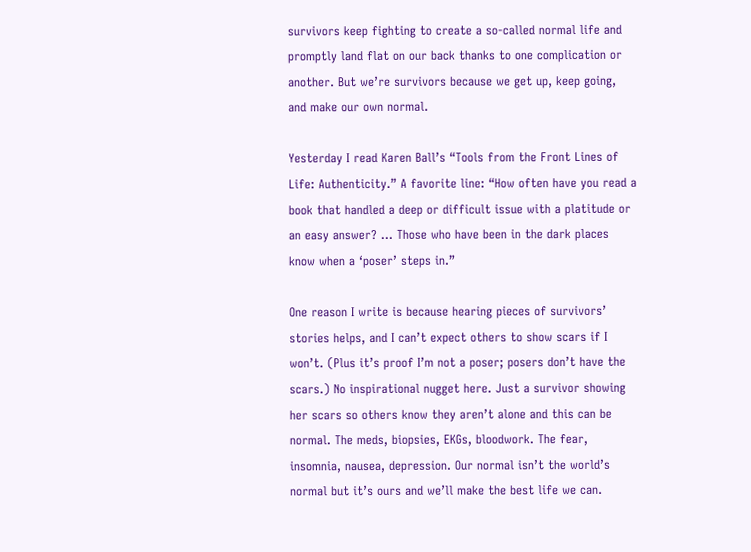survivors keep fighting to create a so-called normal life and promptly land flat on our back thanks to one complication or another. But we’re survivors because we get up, keep going, and make our own normal.

Yesterday I read Karen Ball’s “Tools from the Front Lines of Life: Authenticity.” A favorite line: “How often have you read a book that handled a deep or difficult issue with a platitude or an easy answer? … Those who have been in the dark places know when a ‘poser’ steps in.”

One reason I write is because hearing pieces of survivors’ stories helps, and I can’t expect others to show scars if I won’t. (Plus it’s proof I’m not a poser; posers don’t have the scars.) No inspirational nugget here. Just a survivor showing her scars so others know they aren’t alone and this can be normal. The meds, biopsies, EKGs, bloodwork. The fear, insomnia, nausea, depression. Our normal isn’t the world’s normal but it’s ours and we’ll make the best life we can.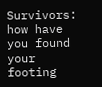Survivors: how have you found your footing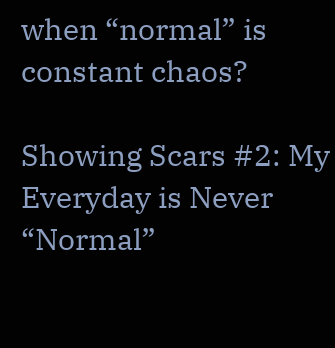when “normal” is constant chaos?

Showing Scars #2: My Everyday is Never “Normal”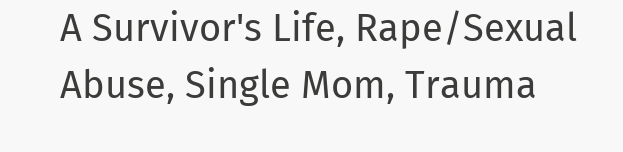A Survivor's Life, Rape/Sexual Abuse, Single Mom, Trauma